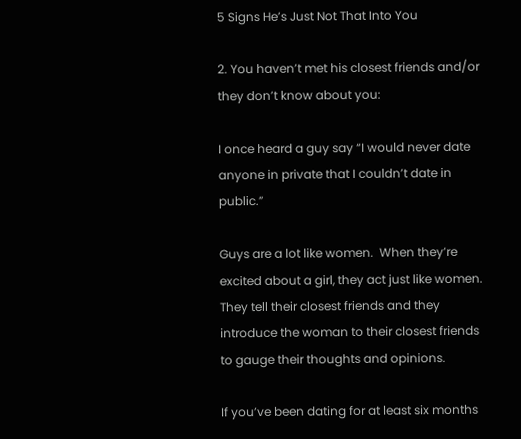5 Signs He’s Just Not That Into You

2. You haven’t met his closest friends and/or they don’t know about you:

I once heard a guy say “I would never date anyone in private that I couldn’t date in public.”

Guys are a lot like women.  When they’re excited about a girl, they act just like women.  They tell their closest friends and they introduce the woman to their closest friends to gauge their thoughts and opinions.

If you’ve been dating for at least six months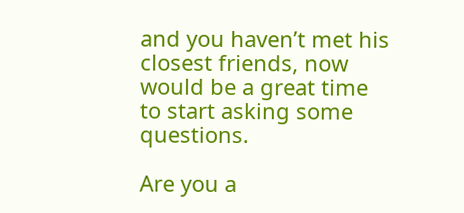and you haven’t met his closest friends, now would be a great time to start asking some questions.

Are you a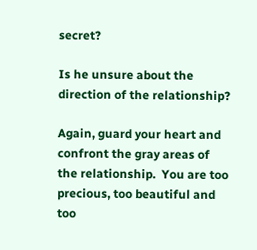secret?

Is he unsure about the direction of the relationship?

Again, guard your heart and confront the gray areas of the relationship.  You are too precious, too beautiful and too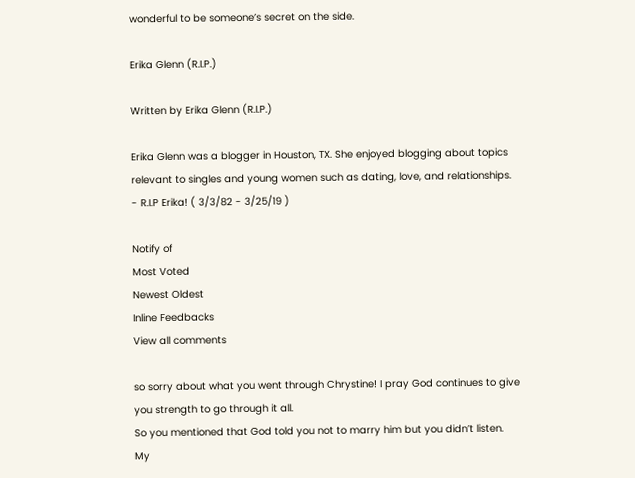wonderful to be someone’s secret on the side.

Erika Glenn (R.I.P.)

Written by Erika Glenn (R.I.P.)

Erika Glenn was a blogger in Houston, TX. She enjoyed blogging about topics relevant to singles and young women such as dating, love, and relationships. - R.I.P Erika! ( 3/3/82 - 3/25/19 )

Notify of
Most Voted
Newest Oldest
Inline Feedbacks
View all comments

so sorry about what you went through Chrystine! I pray God continues to give you strength to go through it all.
So you mentioned that God told you not to marry him but you didn’t listen. My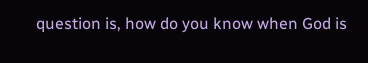question is, how do you know when God is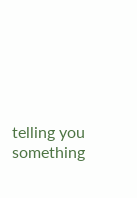telling you something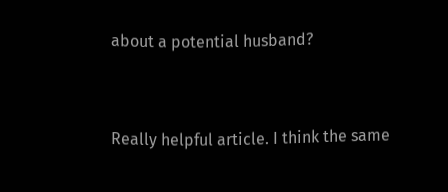about a potential husband?


Really helpful article. I think the same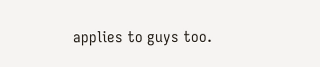applies to guys too.